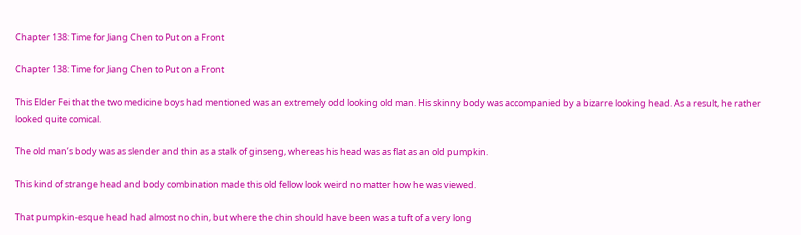Chapter 138: Time for Jiang Chen to Put on a Front

Chapter 138: Time for Jiang Chen to Put on a Front

This Elder Fei that the two medicine boys had mentioned was an extremely odd looking old man. His skinny body was accompanied by a bizarre looking head. As a result, he rather looked quite comical.

The old man’s body was as slender and thin as a stalk of ginseng, whereas his head was as flat as an old pumpkin.

This kind of strange head and body combination made this old fellow look weird no matter how he was viewed.

That pumpkin-esque head had almost no chin, but where the chin should have been was a tuft of a very long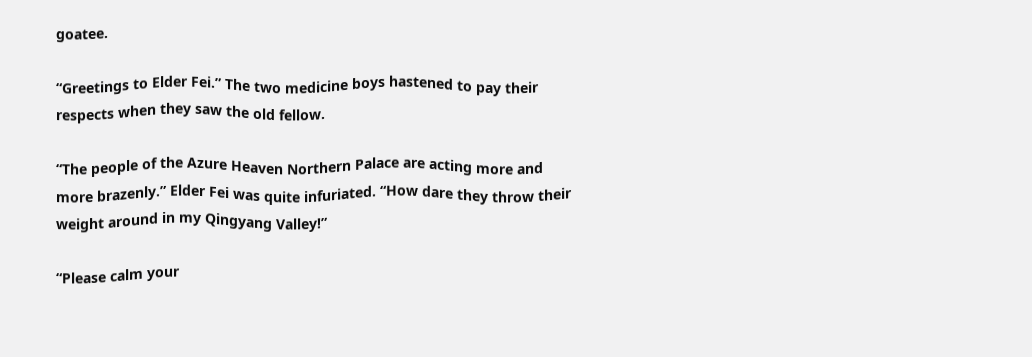goatee.

“Greetings to Elder Fei.” The two medicine boys hastened to pay their respects when they saw the old fellow.

“The people of the Azure Heaven Northern Palace are acting more and more brazenly.” Elder Fei was quite infuriated. “How dare they throw their weight around in my Qingyang Valley!”

“Please calm your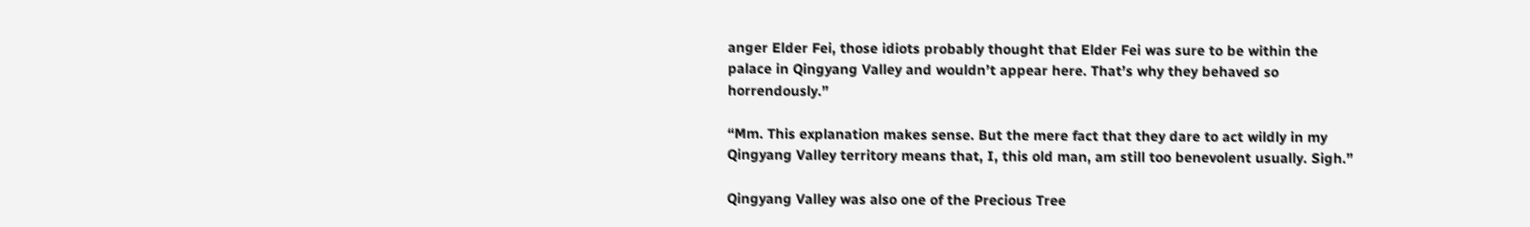anger Elder Fei, those idiots probably thought that Elder Fei was sure to be within the palace in Qingyang Valley and wouldn’t appear here. That’s why they behaved so horrendously.”

“Mm. This explanation makes sense. But the mere fact that they dare to act wildly in my Qingyang Valley territory means that, I, this old man, am still too benevolent usually. Sigh.”

Qingyang Valley was also one of the Precious Tree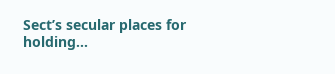Sect’s secular places for holding...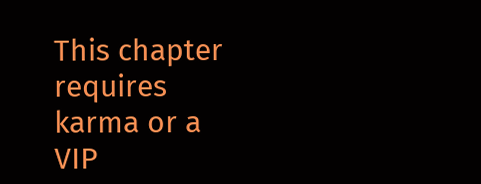This chapter requires karma or a VIP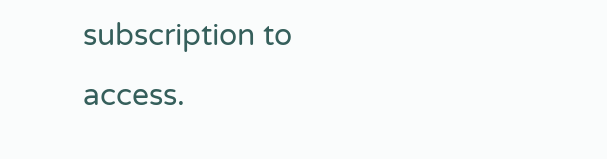subscription to access.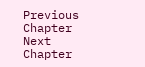Previous Chapter Next Chapter